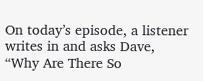On today’s episode, a listener writes in and asks Dave, “Why Are There So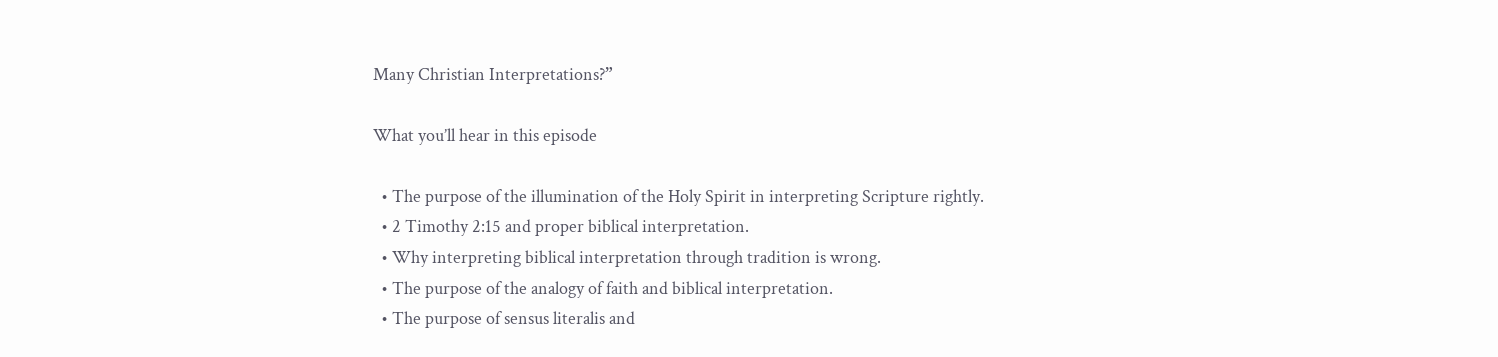Many Christian Interpretations?”

What you’ll hear in this episode

  • The purpose of the illumination of the Holy Spirit in interpreting Scripture rightly.
  • 2 Timothy 2:15 and proper biblical interpretation.
  • Why interpreting biblical interpretation through tradition is wrong.
  • The purpose of the analogy of faith and biblical interpretation.
  • The purpose of sensus literalis and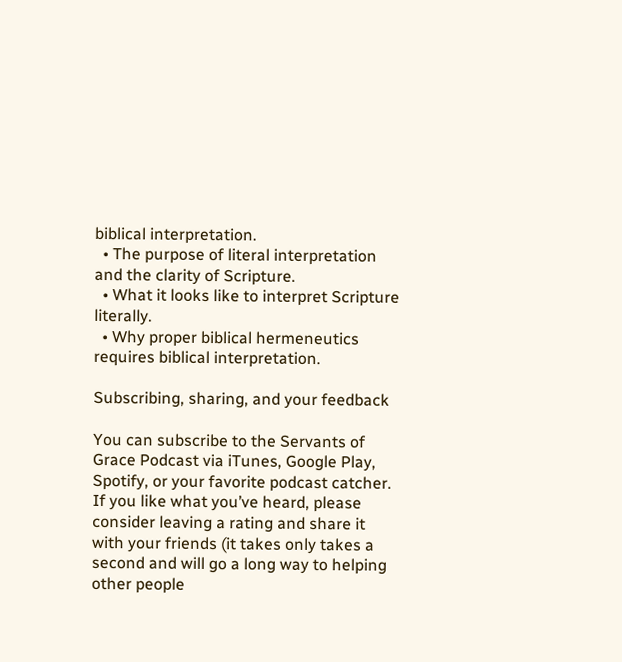biblical interpretation.
  • The purpose of literal interpretation and the clarity of Scripture.
  • What it looks like to interpret Scripture literally.
  • Why proper biblical hermeneutics requires biblical interpretation.

Subscribing, sharing, and your feedback

You can subscribe to the Servants of Grace Podcast via iTunes, Google Play, Spotify, or your favorite podcast catcher. If you like what you’ve heard, please consider leaving a rating and share it with your friends (it takes only takes a second and will go a long way to helping other people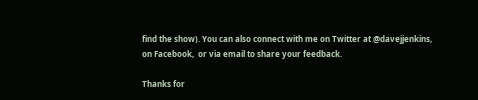find the show). You can also connect with me on Twitter at @davejjenkins, on Facebook,  or via email to share your feedback.

Thanks for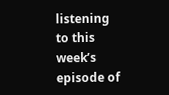listening to this week’s episode of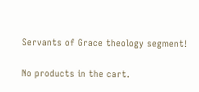Servants of Grace theology segment!

No products in the cart.